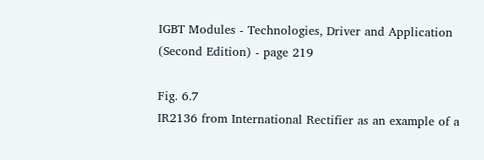IGBT Modules - Technologies, Driver and Application (Second Edition) - page 219

Fig. 6.7
IR2136 from International Rectifier as an example of a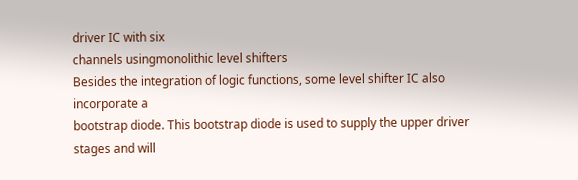driver IC with six
channels usingmonolithic level shifters
Besides the integration of logic functions, some level shifter IC also incorporate a
bootstrap diode. This bootstrap diode is used to supply the upper driver stages and will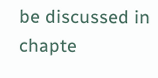be discussed in chapte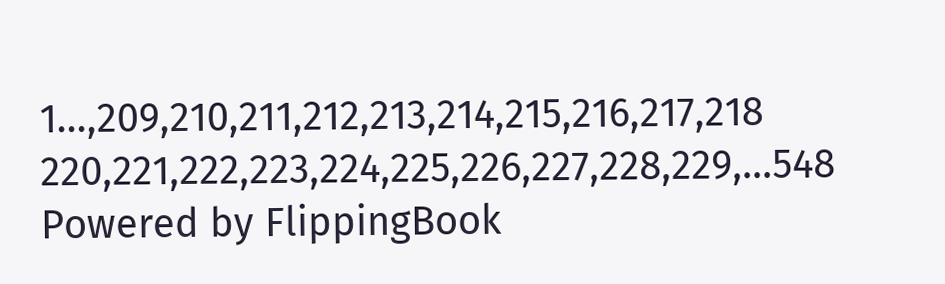1...,209,210,211,212,213,214,215,216,217,218 220,221,222,223,224,225,226,227,228,229,...548
Powered by FlippingBook